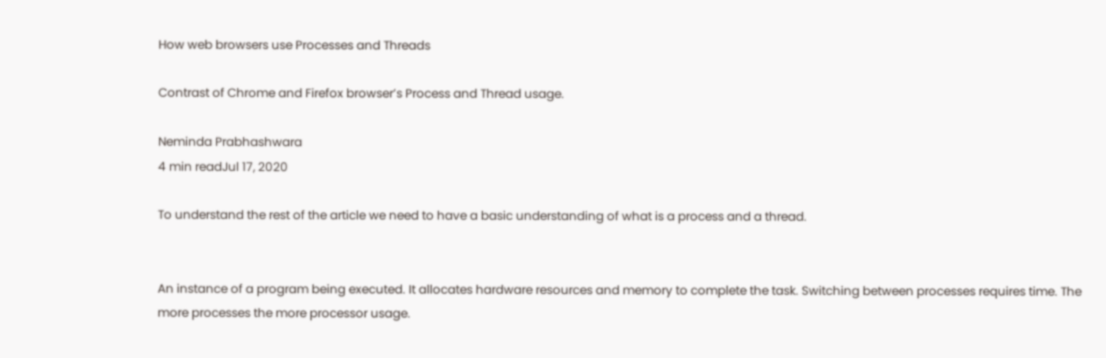How web browsers use Processes and Threads

Contrast of Chrome and Firefox browser’s Process and Thread usage.

Neminda Prabhashwara
4 min readJul 17, 2020

To understand the rest of the article we need to have a basic understanding of what is a process and a thread.


An instance of a program being executed. It allocates hardware resources and memory to complete the task. Switching between processes requires time. The more processes the more processor usage.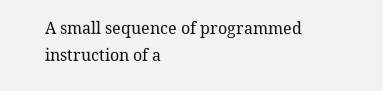A small sequence of programmed instruction of a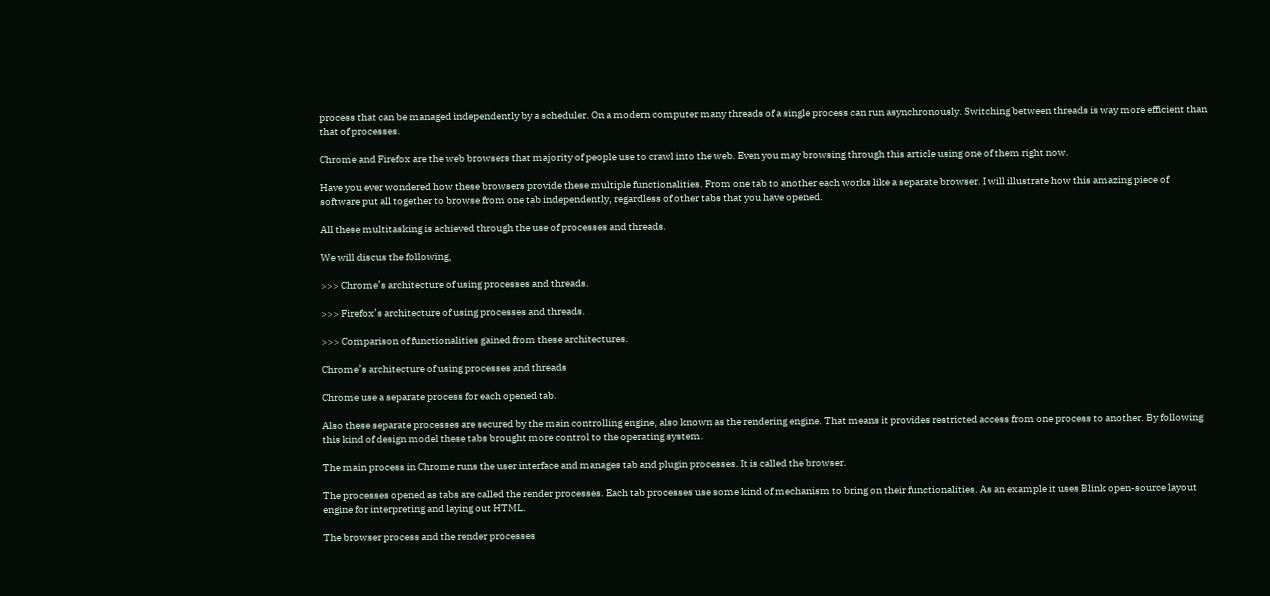process that can be managed independently by a scheduler. On a modern computer many threads of a single process can run asynchronously. Switching between threads is way more efficient than that of processes.

Chrome and Firefox are the web browsers that majority of people use to crawl into the web. Even you may browsing through this article using one of them right now.

Have you ever wondered how these browsers provide these multiple functionalities. From one tab to another each works like a separate browser. I will illustrate how this amazing piece of software put all together to browse from one tab independently, regardless of other tabs that you have opened.

All these multitasking is achieved through the use of processes and threads.

We will discus the following,

>>> Chrome’s architecture of using processes and threads.

>>> Firefox’s architecture of using processes and threads.

>>> Comparison of functionalities gained from these architectures.

Chrome’s architecture of using processes and threads

Chrome use a separate process for each opened tab.

Also these separate processes are secured by the main controlling engine, also known as the rendering engine. That means it provides restricted access from one process to another. By following this kind of design model these tabs brought more control to the operating system.

The main process in Chrome runs the user interface and manages tab and plugin processes. It is called the browser.

The processes opened as tabs are called the render processes. Each tab processes use some kind of mechanism to bring on their functionalities. As an example it uses Blink open-source layout engine for interpreting and laying out HTML.

The browser process and the render processes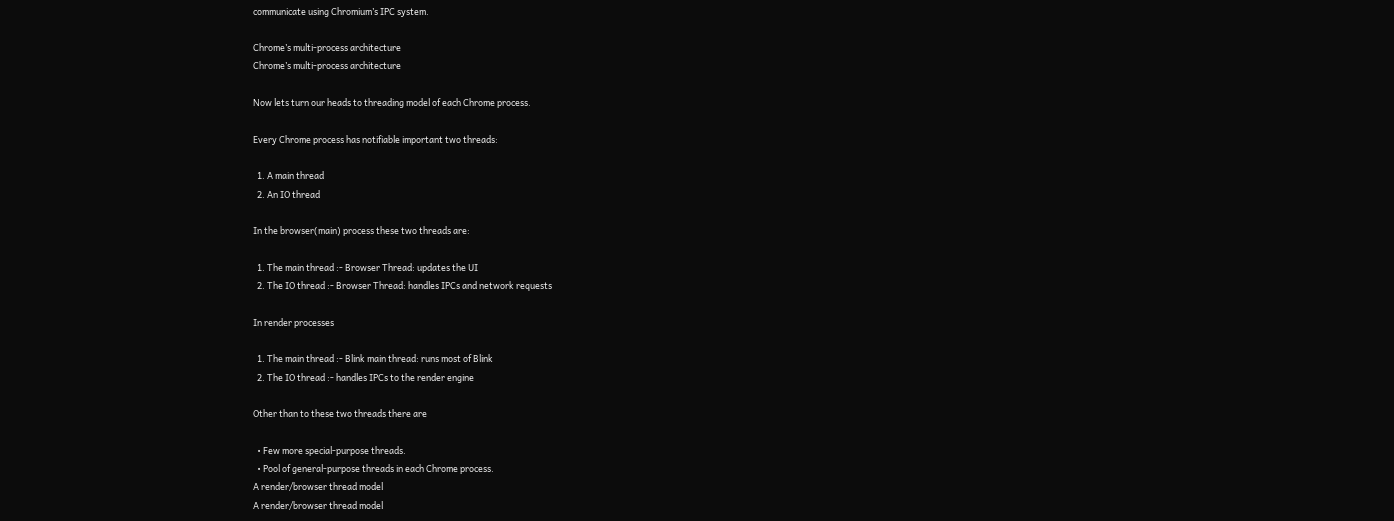communicate using Chromium’s IPC system.

Chrome’s multi-process architecture
Chrome’s multi-process architecture

Now lets turn our heads to threading model of each Chrome process.

Every Chrome process has notifiable important two threads:

  1. A main thread
  2. An IO thread

In the browser(main) process these two threads are:

  1. The main thread :- Browser Thread: updates the UI
  2. The IO thread :- Browser Thread: handles IPCs and network requests

In render processes

  1. The main thread :- Blink main thread: runs most of Blink
  2. The IO thread :- handles IPCs to the render engine

Other than to these two threads there are

  • Few more special-purpose threads.
  • Pool of general-purpose threads in each Chrome process.
A render/browser thread model
A render/browser thread model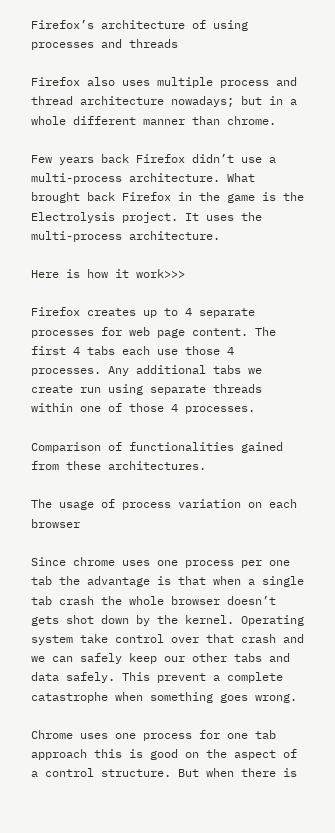Firefox’s architecture of using processes and threads

Firefox also uses multiple process and thread architecture nowadays; but in a whole different manner than chrome.

Few years back Firefox didn’t use a multi-process architecture. What brought back Firefox in the game is the Electrolysis project. It uses the multi-process architecture.

Here is how it work>>>

Firefox creates up to 4 separate processes for web page content. The first 4 tabs each use those 4 processes. Any additional tabs we create run using separate threads within one of those 4 processes.

Comparison of functionalities gained from these architectures.

The usage of process variation on each browser

Since chrome uses one process per one tab the advantage is that when a single tab crash the whole browser doesn’t gets shot down by the kernel. Operating system take control over that crash and we can safely keep our other tabs and data safely. This prevent a complete catastrophe when something goes wrong.

Chrome uses one process for one tab approach this is good on the aspect of a control structure. But when there is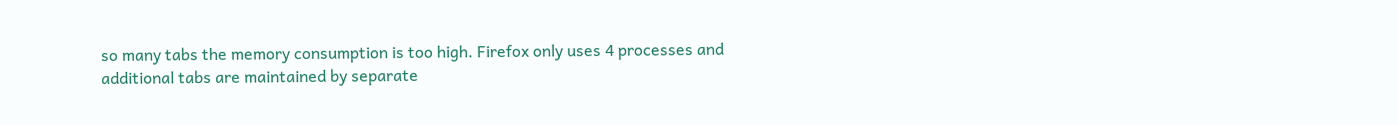so many tabs the memory consumption is too high. Firefox only uses 4 processes and additional tabs are maintained by separate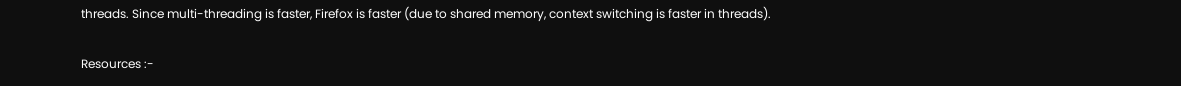threads. Since multi-threading is faster, Firefox is faster (due to shared memory, context switching is faster in threads).

Resources :-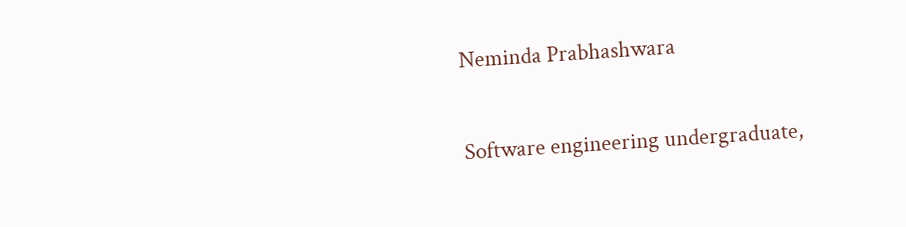Neminda Prabhashwara

Software engineering undergraduate,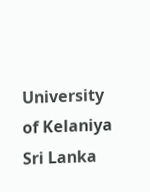University of Kelaniya Sri Lanka